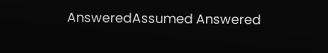AnsweredAssumed Answered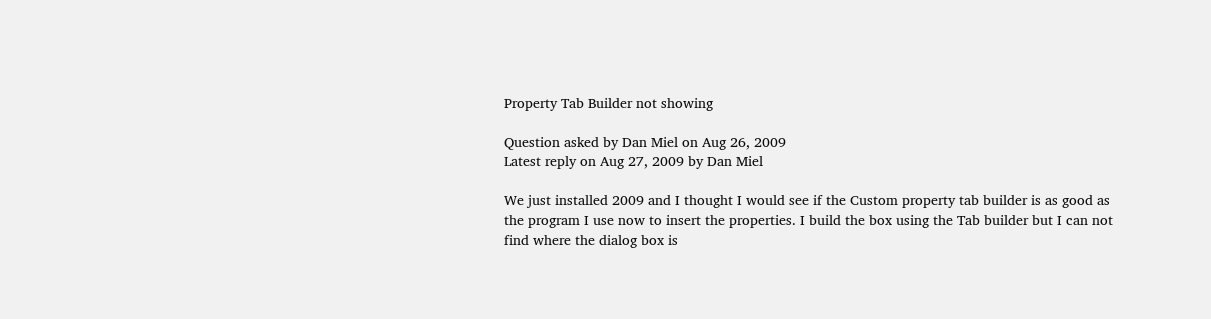Property Tab Builder not showing

Question asked by Dan Miel on Aug 26, 2009
Latest reply on Aug 27, 2009 by Dan Miel

We just installed 2009 and I thought I would see if the Custom property tab builder is as good as the program I use now to insert the properties. I build the box using the Tab builder but I can not find where the dialog box is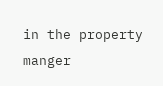in the property manger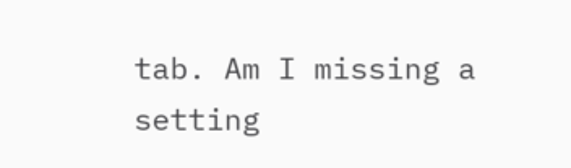tab. Am I missing a setting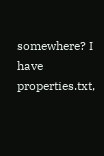somewhere? I have properties.txt,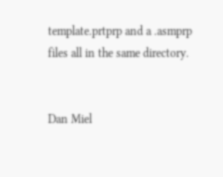template.prtprp and a .asmprp files all in the same directory.


Dan Miel